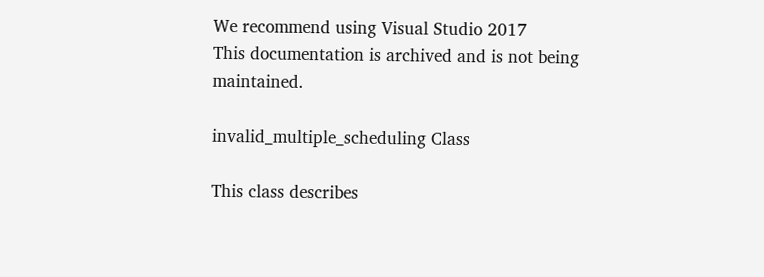We recommend using Visual Studio 2017
This documentation is archived and is not being maintained.

invalid_multiple_scheduling Class

This class describes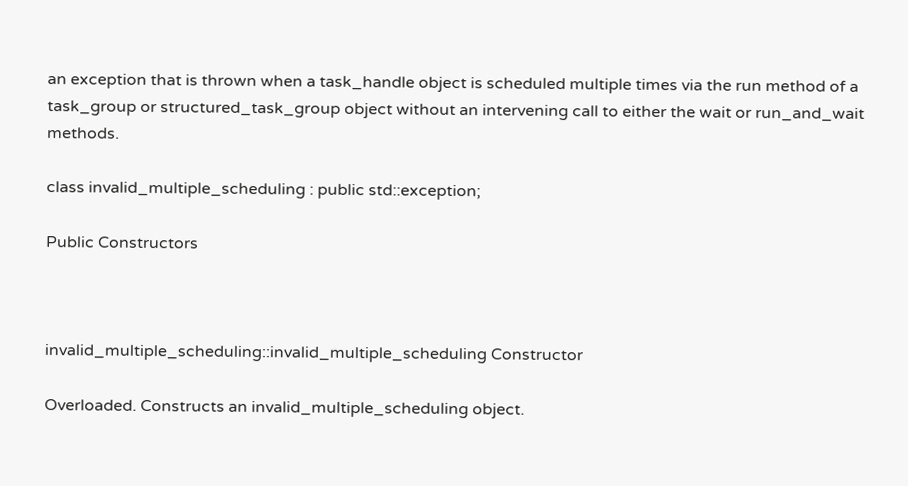an exception that is thrown when a task_handle object is scheduled multiple times via the run method of a task_group or structured_task_group object without an intervening call to either the wait or run_and_wait methods.

class invalid_multiple_scheduling : public std::exception;

Public Constructors



invalid_multiple_scheduling::invalid_multiple_scheduling Constructor

Overloaded. Constructs an invalid_multiple_scheduling object.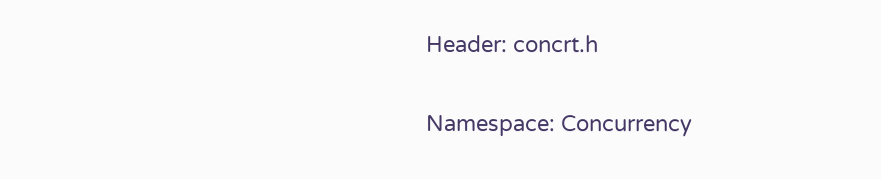Header: concrt.h

Namespace: Concurrency